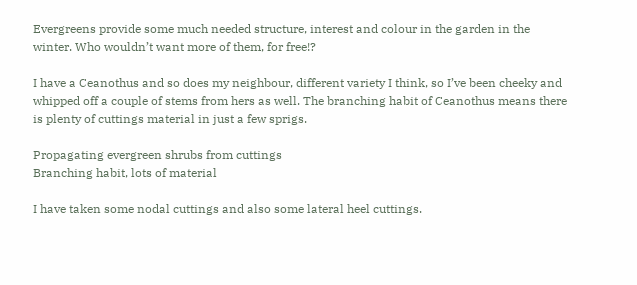Evergreens provide some much needed structure, interest and colour in the garden in the winter. Who wouldn’t want more of them, for free!?

I have a Ceanothus and so does my neighbour, different variety I think, so I’ve been cheeky and whipped off a couple of stems from hers as well. The branching habit of Ceanothus means there is plenty of cuttings material in just a few sprigs.

Propagating evergreen shrubs from cuttings
Branching habit, lots of material

I have taken some nodal cuttings and also some lateral heel cuttings.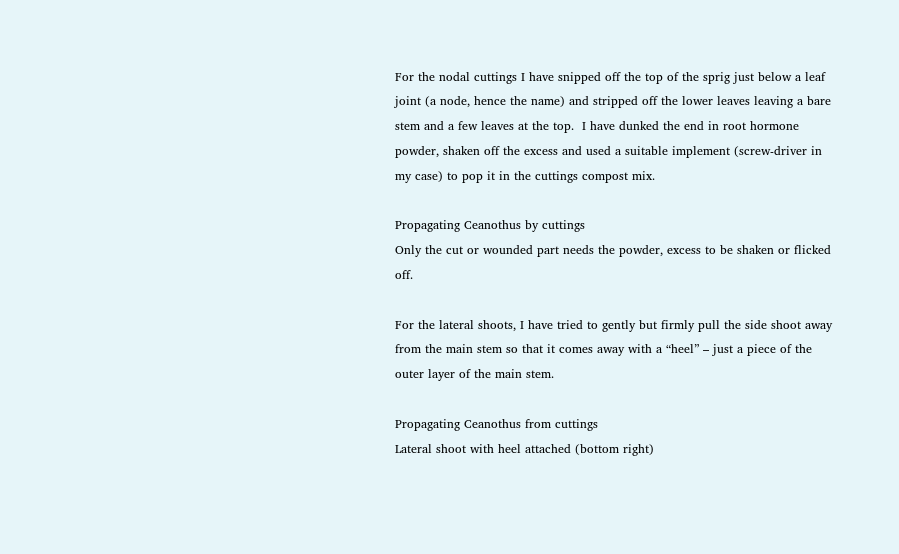For the nodal cuttings I have snipped off the top of the sprig just below a leaf joint (a node, hence the name) and stripped off the lower leaves leaving a bare stem and a few leaves at the top.  I have dunked the end in root hormone powder, shaken off the excess and used a suitable implement (screw-driver in my case) to pop it in the cuttings compost mix.

Propagating Ceanothus by cuttings
Only the cut or wounded part needs the powder, excess to be shaken or flicked off.

For the lateral shoots, I have tried to gently but firmly pull the side shoot away from the main stem so that it comes away with a “heel” – just a piece of the outer layer of the main stem.

Propagating Ceanothus from cuttings
Lateral shoot with heel attached (bottom right)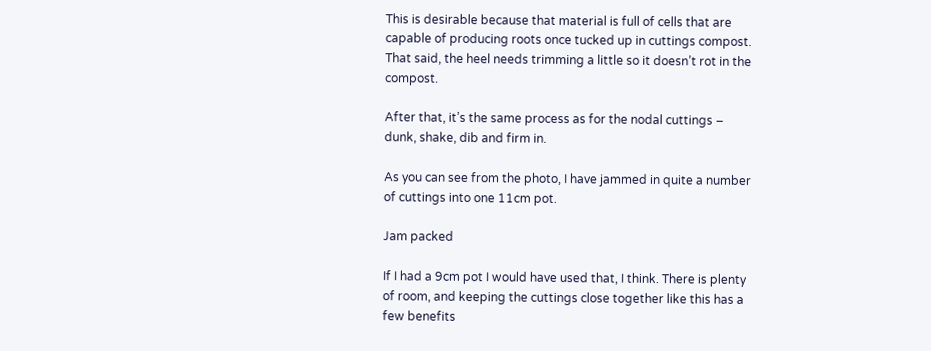This is desirable because that material is full of cells that are capable of producing roots once tucked up in cuttings compost. That said, the heel needs trimming a little so it doesn’t rot in the compost.

After that, it’s the same process as for the nodal cuttings – dunk, shake, dib and firm in.

As you can see from the photo, I have jammed in quite a number of cuttings into one 11cm pot.

Jam packed

If I had a 9cm pot I would have used that, I think. There is plenty of room, and keeping the cuttings close together like this has a few benefits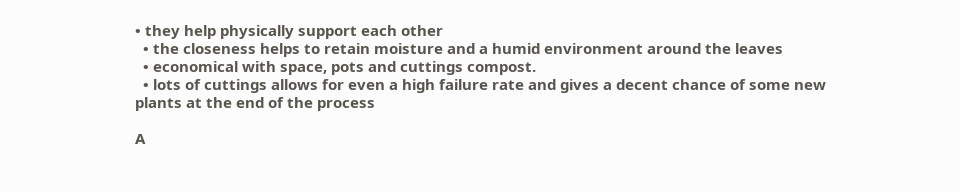• they help physically support each other
  • the closeness helps to retain moisture and a humid environment around the leaves
  • economical with space, pots and cuttings compost.
  • lots of cuttings allows for even a high failure rate and gives a decent chance of some new plants at the end of the process

A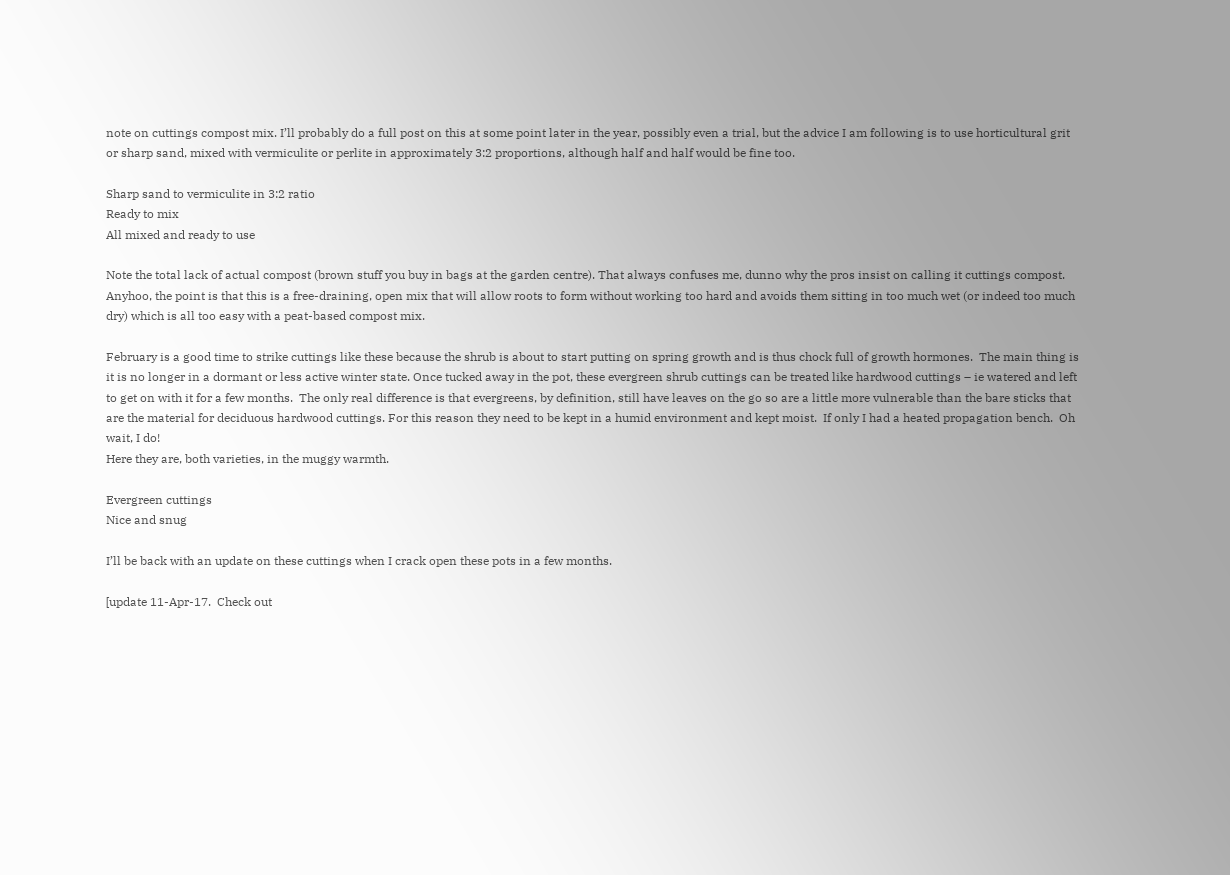note on cuttings compost mix. I’ll probably do a full post on this at some point later in the year, possibly even a trial, but the advice I am following is to use horticultural grit or sharp sand, mixed with vermiculite or perlite in approximately 3:2 proportions, although half and half would be fine too.

Sharp sand to vermiculite in 3:2 ratio
Ready to mix
All mixed and ready to use

Note the total lack of actual compost (brown stuff you buy in bags at the garden centre). That always confuses me, dunno why the pros insist on calling it cuttings compost.  Anyhoo, the point is that this is a free-draining, open mix that will allow roots to form without working too hard and avoids them sitting in too much wet (or indeed too much dry) which is all too easy with a peat-based compost mix.

February is a good time to strike cuttings like these because the shrub is about to start putting on spring growth and is thus chock full of growth hormones.  The main thing is it is no longer in a dormant or less active winter state. Once tucked away in the pot, these evergreen shrub cuttings can be treated like hardwood cuttings – ie watered and left to get on with it for a few months.  The only real difference is that evergreens, by definition, still have leaves on the go so are a little more vulnerable than the bare sticks that are the material for deciduous hardwood cuttings. For this reason they need to be kept in a humid environment and kept moist.  If only I had a heated propagation bench.  Oh wait, I do!
Here they are, both varieties, in the muggy warmth.

Evergreen cuttings
Nice and snug

I’ll be back with an update on these cuttings when I crack open these pots in a few months.

[update 11-Apr-17.  Check out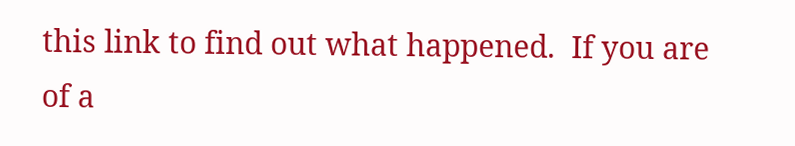this link to find out what happened.  If you are of a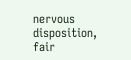nervous disposition, fair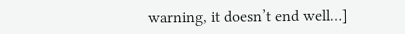warning, it doesn’t end well…]